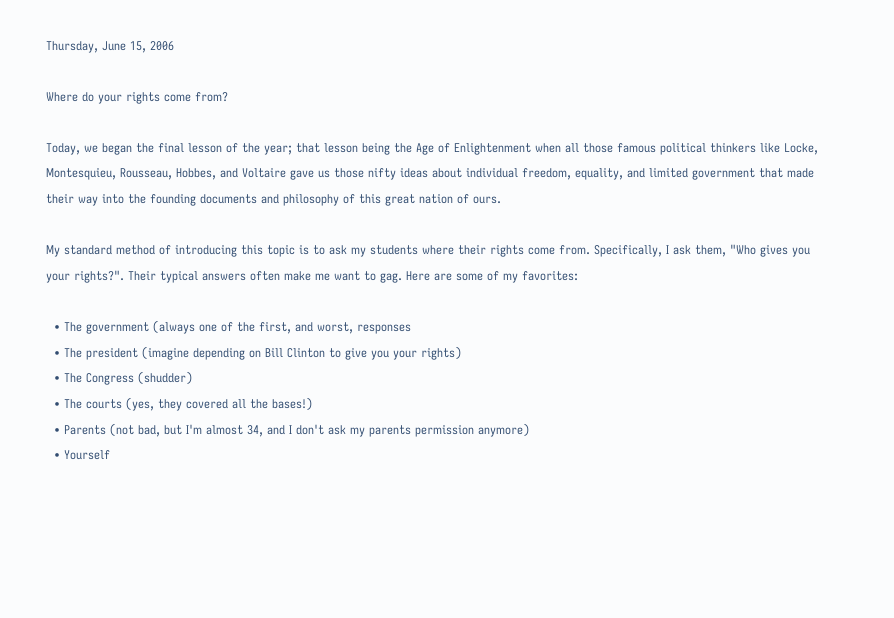Thursday, June 15, 2006

Where do your rights come from?

Today, we began the final lesson of the year; that lesson being the Age of Enlightenment when all those famous political thinkers like Locke, Montesquieu, Rousseau, Hobbes, and Voltaire gave us those nifty ideas about individual freedom, equality, and limited government that made their way into the founding documents and philosophy of this great nation of ours.

My standard method of introducing this topic is to ask my students where their rights come from. Specifically, I ask them, "Who gives you your rights?". Their typical answers often make me want to gag. Here are some of my favorites:

  • The government (always one of the first, and worst, responses
  • The president (imagine depending on Bill Clinton to give you your rights)
  • The Congress (shudder)
  • The courts (yes, they covered all the bases!)
  • Parents (not bad, but I'm almost 34, and I don't ask my parents permission anymore)
  • Yourself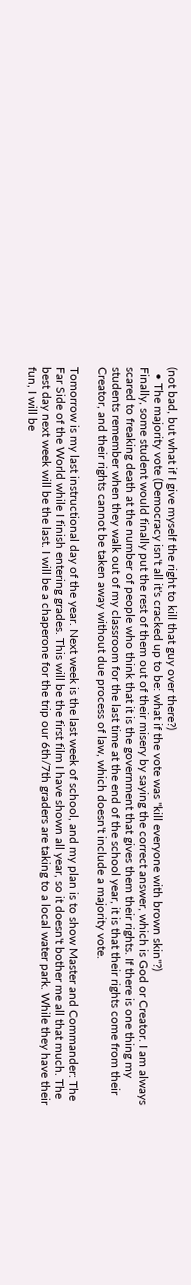(not bad, but what if I give myself the right to kill that guy over there?)
  • The majority vote (Democracy isn't all it's cracked up to be: what if the vote was "kill everyone with brown skin"?)
Finally, some student would finally put the rest of them out of their misery by saying the correct answer, which is God or Creator. I am always scared to freaking death at the number of people who think that it is the government that gives them their rights. If there is one thing my students remember when they walk out of my classroom for the last time at the end of the school year, it is that their rights come from their Creator, and their rights cannot be taken away without due process of law, which doesn't include a majority vote.

Tomorrow is my last instructional day of the year. Next week is the last week of school, and my plan is to show Master and Commander: The Far Side of the World while I finish entering grades. This will be the first film I have shown all year, so it doesn't bother me all that much. The best day next week will be the last. I will be a chaperone for the trip our 6th/7th graders are taking to a local water park. While they have their fun, I will be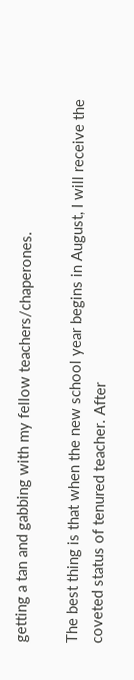getting a tan and gabbing with my fellow teachers/chaperones.

The best thing is that when the new school year begins in August, I will receive the coveted status of tenured teacher. After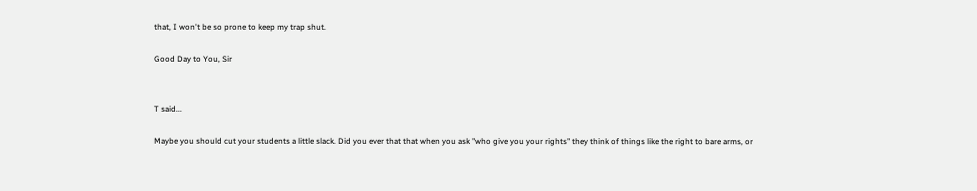that, I won't be so prone to keep my trap shut.

Good Day to You, Sir


T said...

Maybe you should cut your students a little slack. Did you ever that that when you ask "who give you your rights" they think of things like the right to bare arms, or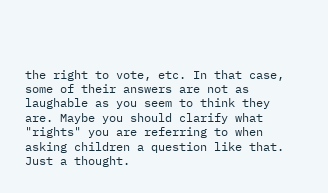the right to vote, etc. In that case, some of their answers are not as laughable as you seem to think they are. Maybe you should clarify what "rights" you are referring to when asking children a question like that. Just a thought.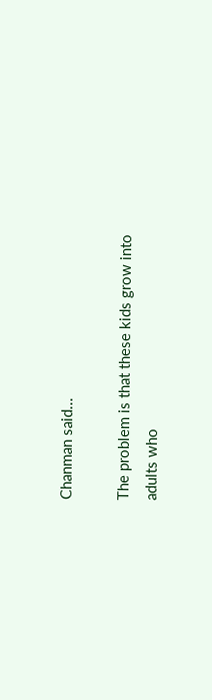Chanman said...

The problem is that these kids grow into adults who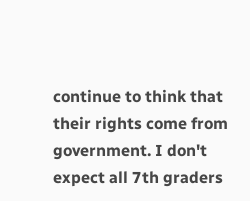continue to think that their rights come from government. I don't expect all 7th graders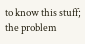to know this stuff; the problem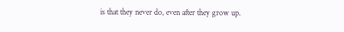is that they never do, even after they grow up.